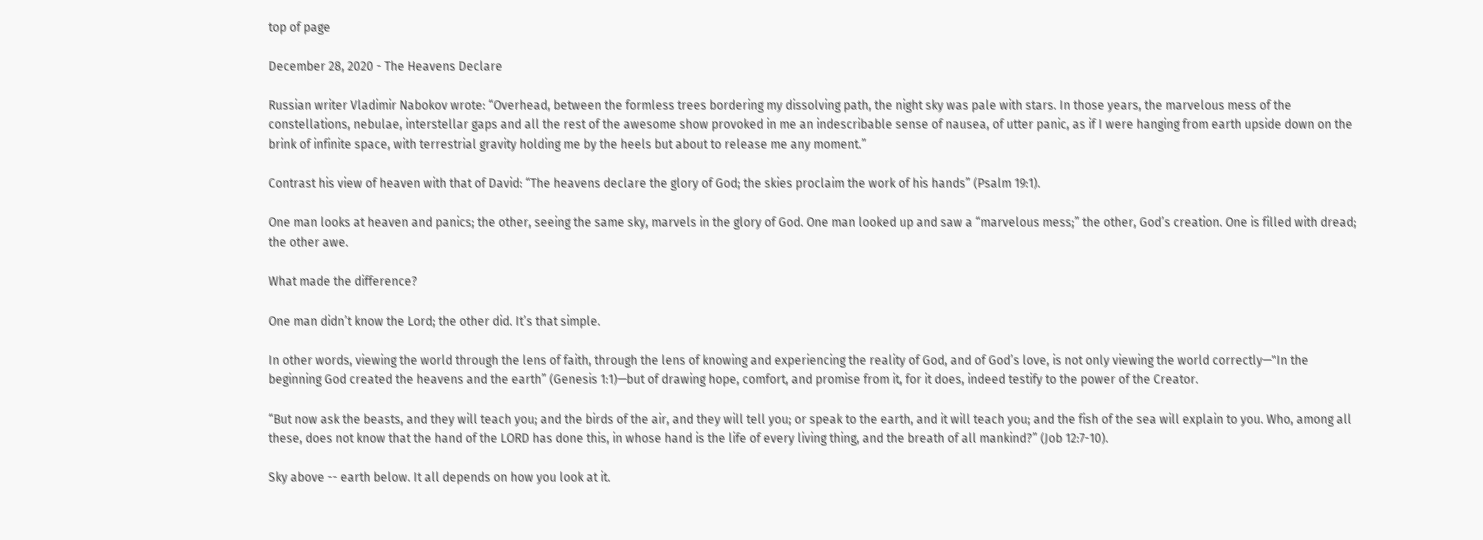top of page

December 28, 2020 - The Heavens Declare

Russian writer Vladimir Nabokov wrote: “Overhead, between the formless trees bordering my dissolving path, the night sky was pale with stars. In those years, the marvelous mess of the constellations, nebulae, interstellar gaps and all the rest of the awesome show provoked in me an indescribable sense of nausea, of utter panic, as if I were hanging from earth upside down on the brink of infinite space, with terrestrial gravity holding me by the heels but about to release me any moment.”

Contrast his view of heaven with that of David: “The heavens declare the glory of God; the skies proclaim the work of his hands” (Psalm 19:1).

One man looks at heaven and panics; the other, seeing the same sky, marvels in the glory of God. One man looked up and saw a “marvelous mess;” the other, God’s creation. One is filled with dread; the other awe.

What made the difference?

One man didn’t know the Lord; the other did. It’s that simple.

In other words, viewing the world through the lens of faith, through the lens of knowing and experiencing the reality of God, and of God’s love, is not only viewing the world correctly—"In the beginning God created the heavens and the earth” (Genesis 1:1)—but of drawing hope, comfort, and promise from it, for it does, indeed testify to the power of the Creator.

“But now ask the beasts, and they will teach you; and the birds of the air, and they will tell you; or speak to the earth, and it will teach you; and the fish of the sea will explain to you. Who, among all these, does not know that the hand of the LORD has done this, in whose hand is the life of every living thing, and the breath of all mankind?” (Job 12:7-10).

Sky above -- earth below. It all depends on how you look at it.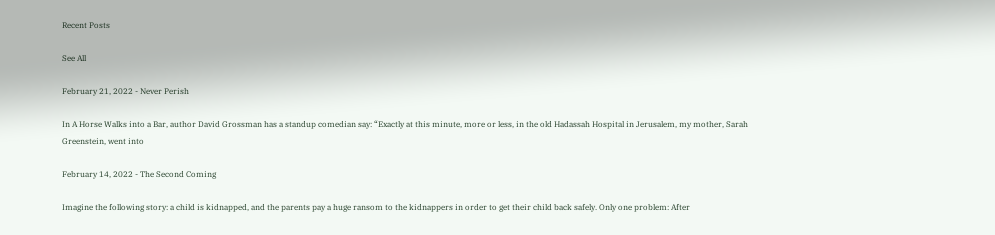Recent Posts

See All

February 21, 2022 - Never Perish

In A Horse Walks into a Bar, author David Grossman has a standup comedian say: “Exactly at this minute, more or less, in the old Hadassah Hospital in Jerusalem, my mother, Sarah Greenstein, went into

February 14, 2022 - The Second Coming

Imagine the following story: a child is kidnapped, and the parents pay a huge ransom to the kidnappers in order to get their child back safely. Only one problem: After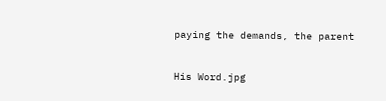paying the demands, the parent


His Word.jpg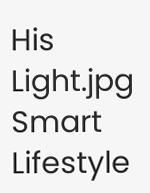His Light.jpg
Smart Lifestyle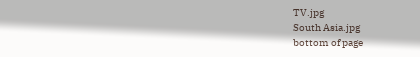TV.jpg
South Asia.jpg
bottom of page